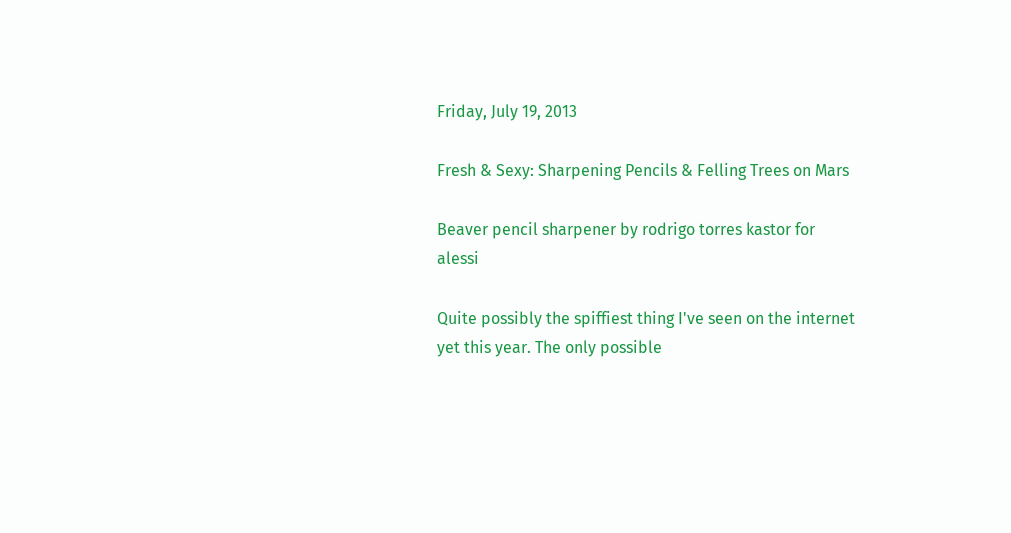Friday, July 19, 2013

Fresh & Sexy: Sharpening Pencils & Felling Trees on Mars

Beaver pencil sharpener by rodrigo torres kastor for alessi

Quite possibly the spiffiest thing I've seen on the internet yet this year. The only possible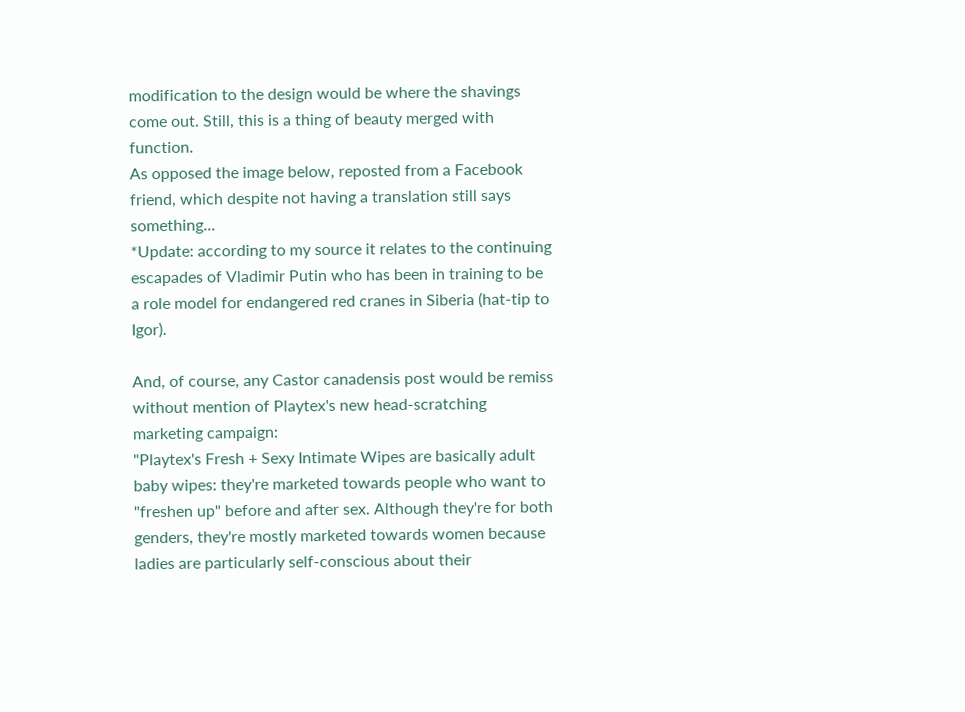modification to the design would be where the shavings come out. Still, this is a thing of beauty merged with function.
As opposed the image below, reposted from a Facebook friend, which despite not having a translation still says something...
*Update: according to my source it relates to the continuing escapades of Vladimir Putin who has been in training to be a role model for endangered red cranes in Siberia (hat-tip to Igor).

And, of course, any Castor canadensis post would be remiss without mention of Playtex's new head-scratching marketing campaign:
"Playtex's Fresh + Sexy Intimate Wipes are basically adult baby wipes: they're marketed towards people who want to "freshen up" before and after sex. Although they're for both genders, they're mostly marketed towards women because ladies are particularly self-conscious about their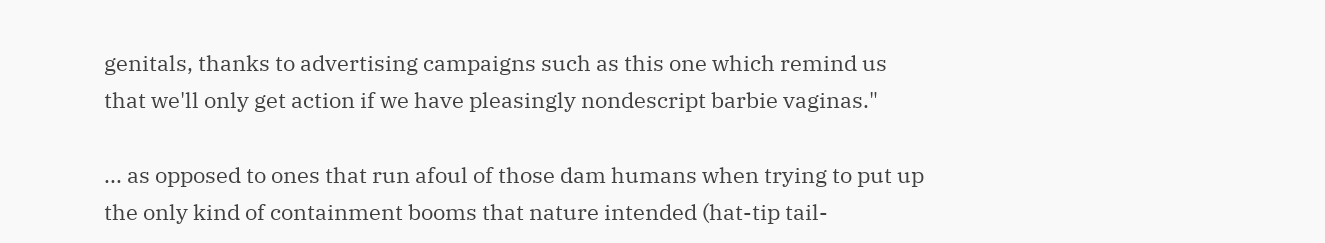genitals, thanks to advertising campaigns such as this one which remind us that we'll only get action if we have pleasingly nondescript barbie vaginas."

... as opposed to ones that run afoul of those dam humans when trying to put up the only kind of containment booms that nature intended (hat-tip tail-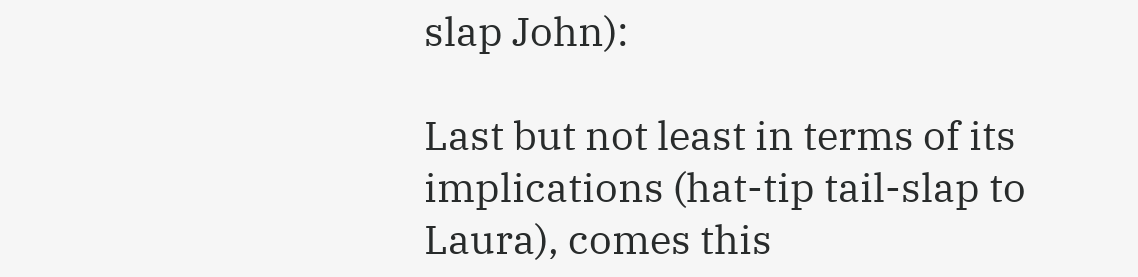slap John):

Last but not least in terms of its implications (hat-tip tail-slap to Laura), comes this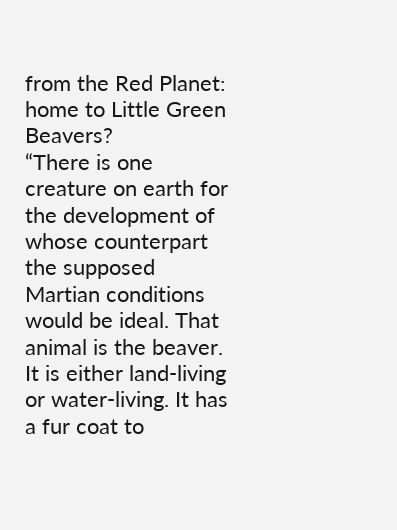from the Red Planet: home to Little Green Beavers?
“There is one creature on earth for the development of whose counterpart the supposed Martian conditions would be ideal. That animal is the beaver. It is either land-living or water-living. It has a fur coat to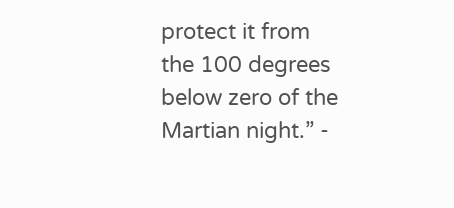protect it from the 100 degrees below zero of the Martian night.” -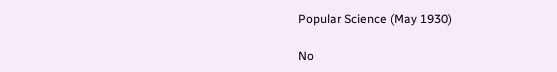Popular Science (May 1930)

No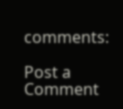comments:

Post a Comment